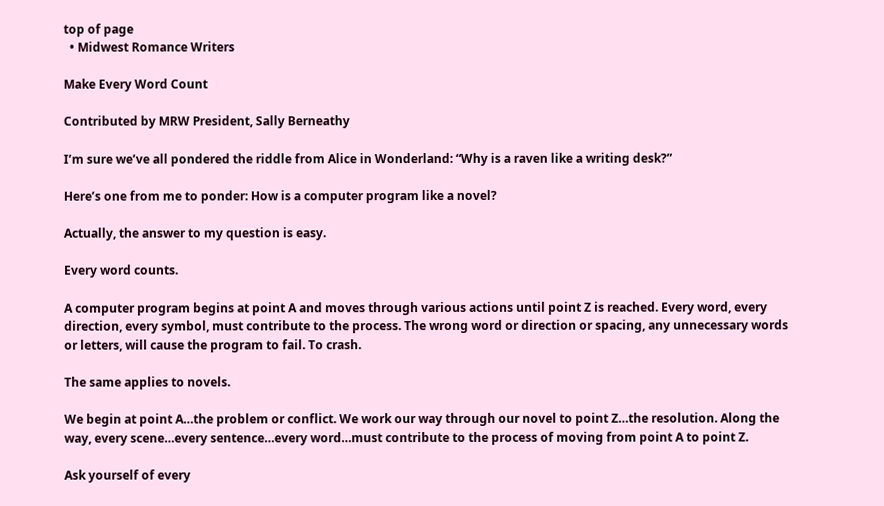top of page
  • Midwest Romance Writers

Make Every Word Count

Contributed by MRW President, Sally Berneathy

I’m sure we’ve all pondered the riddle from Alice in Wonderland: “Why is a raven like a writing desk?”

Here’s one from me to ponder: How is a computer program like a novel?

Actually, the answer to my question is easy.

Every word counts.

A computer program begins at point A and moves through various actions until point Z is reached. Every word, every direction, every symbol, must contribute to the process. The wrong word or direction or spacing, any unnecessary words or letters, will cause the program to fail. To crash.

The same applies to novels.

We begin at point A…the problem or conflict. We work our way through our novel to point Z…the resolution. Along the way, every scene…every sentence…every word…must contribute to the process of moving from point A to point Z.

Ask yourself of every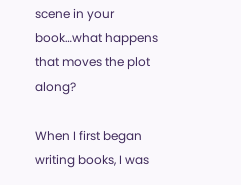scene in your book…what happens that moves the plot along?

When I first began writing books, I was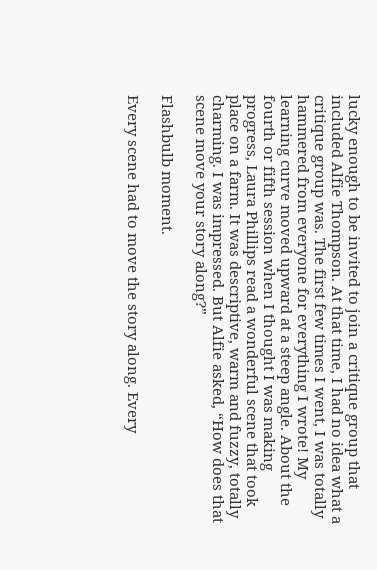lucky enough to be invited to join a critique group that included Alfie Thompson. At that time, I had no idea what a critique group was. The first few times I went, I was totally hammered from everyone for everything I wrote! My learning curve moved upward at a steep angle. About the fourth or fifth session when I thought I was making progress, Laura Phillips read a wonderful scene that took place on a farm. It was descriptive, warm and fuzzy, totally charming. I was impressed. But Alfie asked, “How does that scene move your story along?”

Flashbulb moment.

Every scene had to move the story along. Every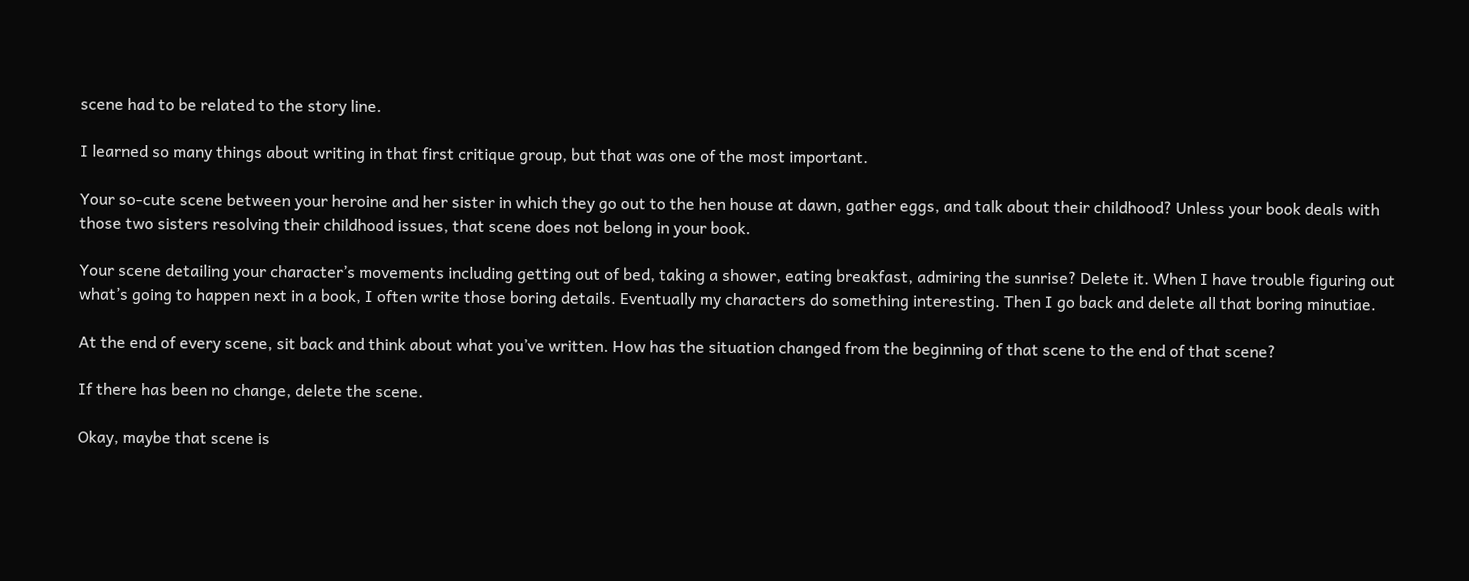scene had to be related to the story line.

I learned so many things about writing in that first critique group, but that was one of the most important.

Your so-cute scene between your heroine and her sister in which they go out to the hen house at dawn, gather eggs, and talk about their childhood? Unless your book deals with those two sisters resolving their childhood issues, that scene does not belong in your book.

Your scene detailing your character’s movements including getting out of bed, taking a shower, eating breakfast, admiring the sunrise? Delete it. When I have trouble figuring out what’s going to happen next in a book, I often write those boring details. Eventually my characters do something interesting. Then I go back and delete all that boring minutiae.

At the end of every scene, sit back and think about what you’ve written. How has the situation changed from the beginning of that scene to the end of that scene?

If there has been no change, delete the scene.

Okay, maybe that scene is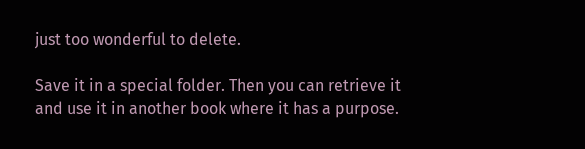just too wonderful to delete.

Save it in a special folder. Then you can retrieve it and use it in another book where it has a purpose.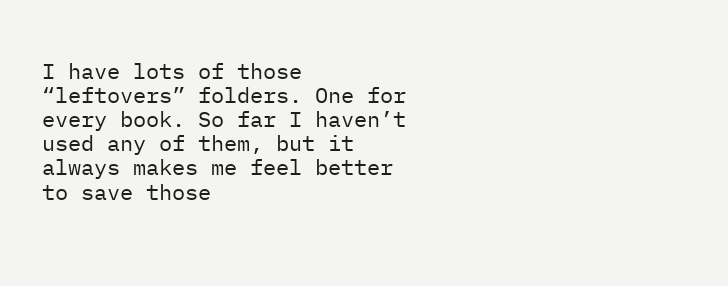I have lots of those “leftovers” folders. One for every book. So far I haven’t used any of them, but it always makes me feel better to save those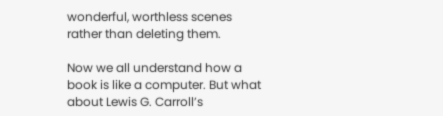wonderful, worthless scenes rather than deleting them.

Now we all understand how a book is like a computer. But what about Lewis G. Carroll’s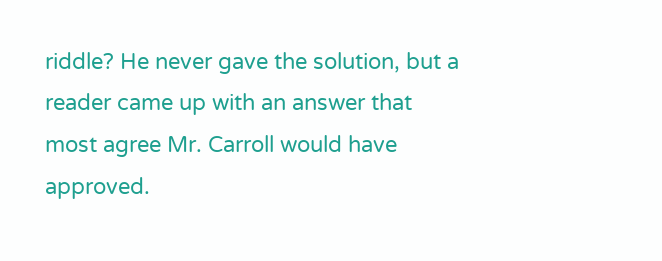riddle? He never gave the solution, but a reader came up with an answer that most agree Mr. Carroll would have approved.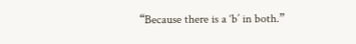“Because there is a ‘b’ in both.”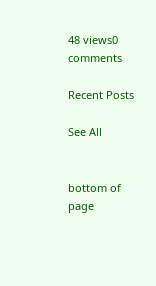48 views0 comments

Recent Posts

See All


bottom of page